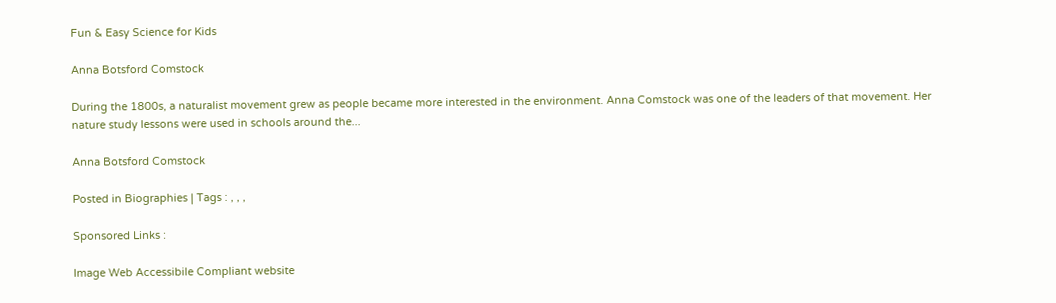Fun & Easy Science for Kids

Anna Botsford Comstock

During the 1800s, a naturalist movement grew as people became more interested in the environment. Anna Comstock was one of the leaders of that movement. Her nature study lessons were used in schools around the...

Anna Botsford Comstock

Posted in Biographies | Tags : , , ,

Sponsored Links :

Image Web Accessibile Compliant website